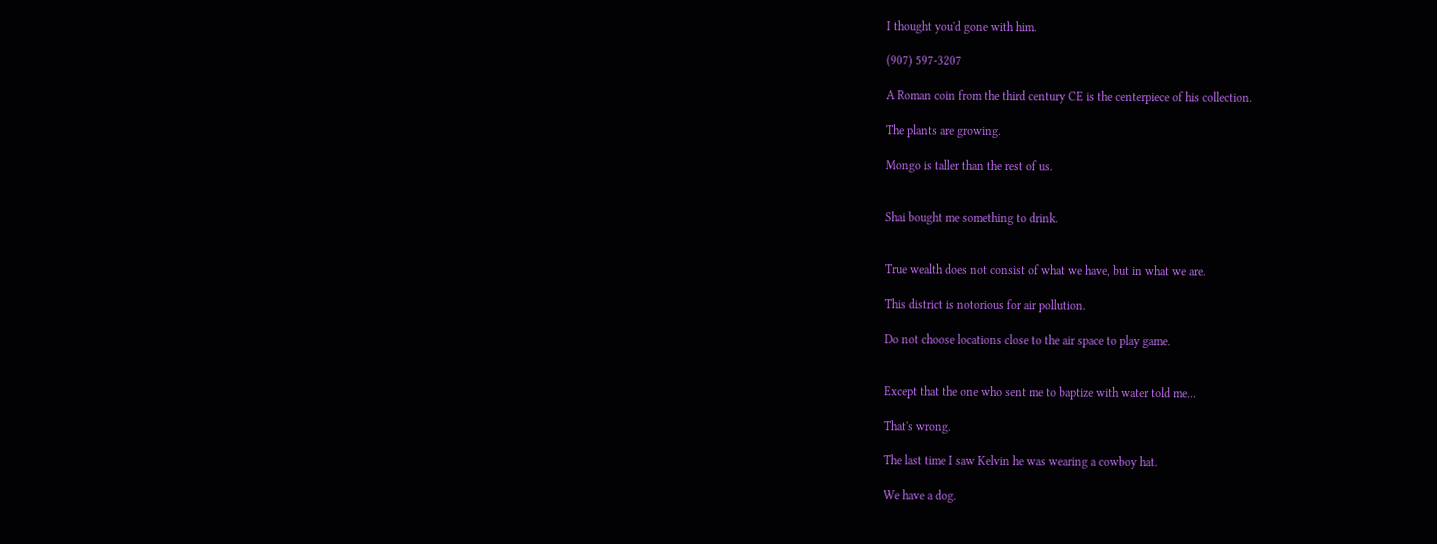I thought you'd gone with him.

(907) 597-3207

A Roman coin from the third century CE is the centerpiece of his collection.

The plants are growing.

Mongo is taller than the rest of us.


Shai bought me something to drink.


True wealth does not consist of what we have, but in what we are.

This district is notorious for air pollution.

Do not choose locations close to the air space to play game.


Except that the one who sent me to baptize with water told me...

That's wrong.

The last time I saw Kelvin he was wearing a cowboy hat.

We have a dog.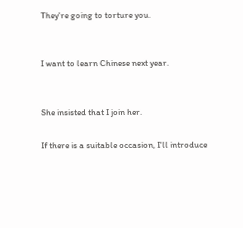They're going to torture you.


I want to learn Chinese next year.


She insisted that I join her.

If there is a suitable occasion, I'll introduce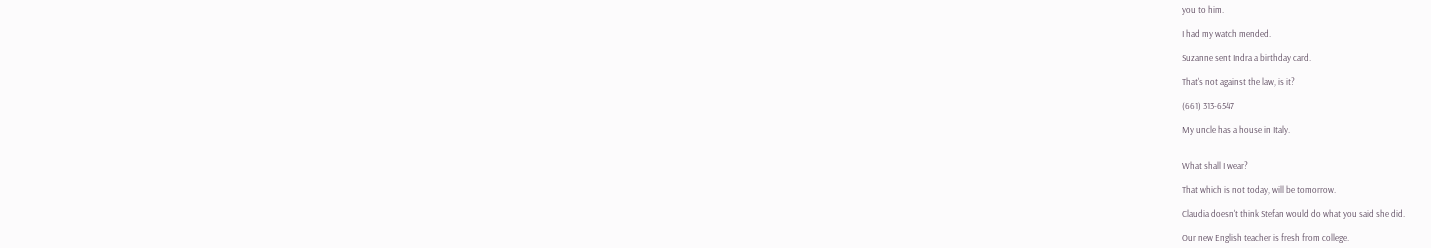you to him.

I had my watch mended.

Suzanne sent Indra a birthday card.

That's not against the law, is it?

(661) 313-6547

My uncle has a house in Italy.


What shall I wear?

That which is not today, will be tomorrow.

Claudia doesn't think Stefan would do what you said she did.

Our new English teacher is fresh from college.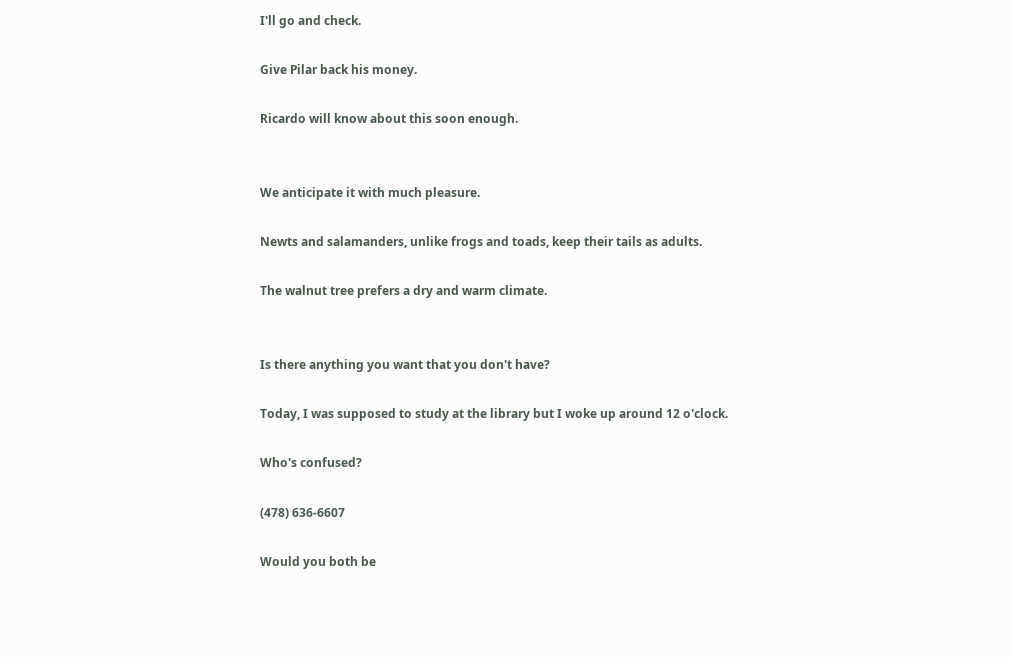I'll go and check.

Give Pilar back his money.

Ricardo will know about this soon enough.


We anticipate it with much pleasure.

Newts and salamanders, unlike frogs and toads, keep their tails as adults.

The walnut tree prefers a dry and warm climate.


Is there anything you want that you don't have?

Today, I was supposed to study at the library but I woke up around 12 o'clock.

Who's confused?

(478) 636-6607

Would you both be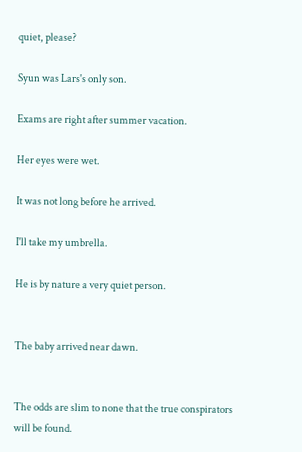quiet, please?

Syun was Lars's only son.

Exams are right after summer vacation.

Her eyes were wet.

It was not long before he arrived.

I'll take my umbrella.

He is by nature a very quiet person.


The baby arrived near dawn.


The odds are slim to none that the true conspirators will be found.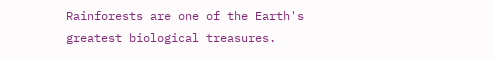Rainforests are one of the Earth's greatest biological treasures.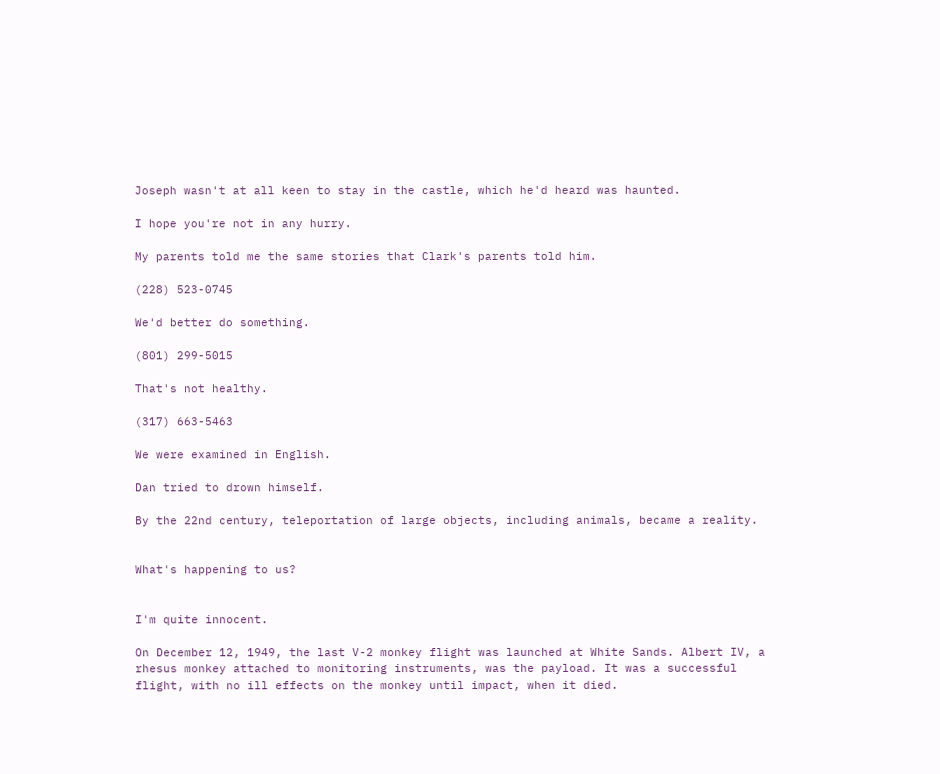Joseph wasn't at all keen to stay in the castle, which he'd heard was haunted.

I hope you're not in any hurry.

My parents told me the same stories that Clark's parents told him.

(228) 523-0745

We'd better do something.

(801) 299-5015

That's not healthy.

(317) 663-5463

We were examined in English.

Dan tried to drown himself.

By the 22nd century, teleportation of large objects, including animals, became a reality.


What's happening to us?


I'm quite innocent.

On December 12, 1949, the last V-2 monkey flight was launched at White Sands. Albert IV, a rhesus monkey attached to monitoring instruments, was the payload. It was a successful flight, with no ill effects on the monkey until impact, when it died.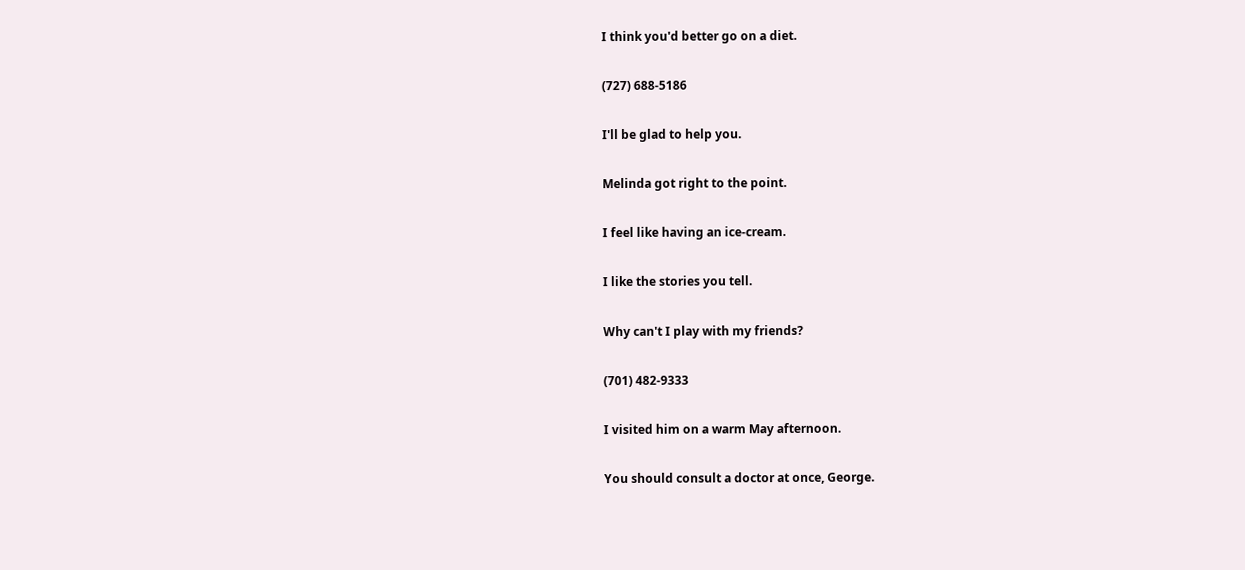I think you'd better go on a diet.

(727) 688-5186

I'll be glad to help you.

Melinda got right to the point.

I feel like having an ice-cream.

I like the stories you tell.

Why can't I play with my friends?

(701) 482-9333

I visited him on a warm May afternoon.

You should consult a doctor at once, George.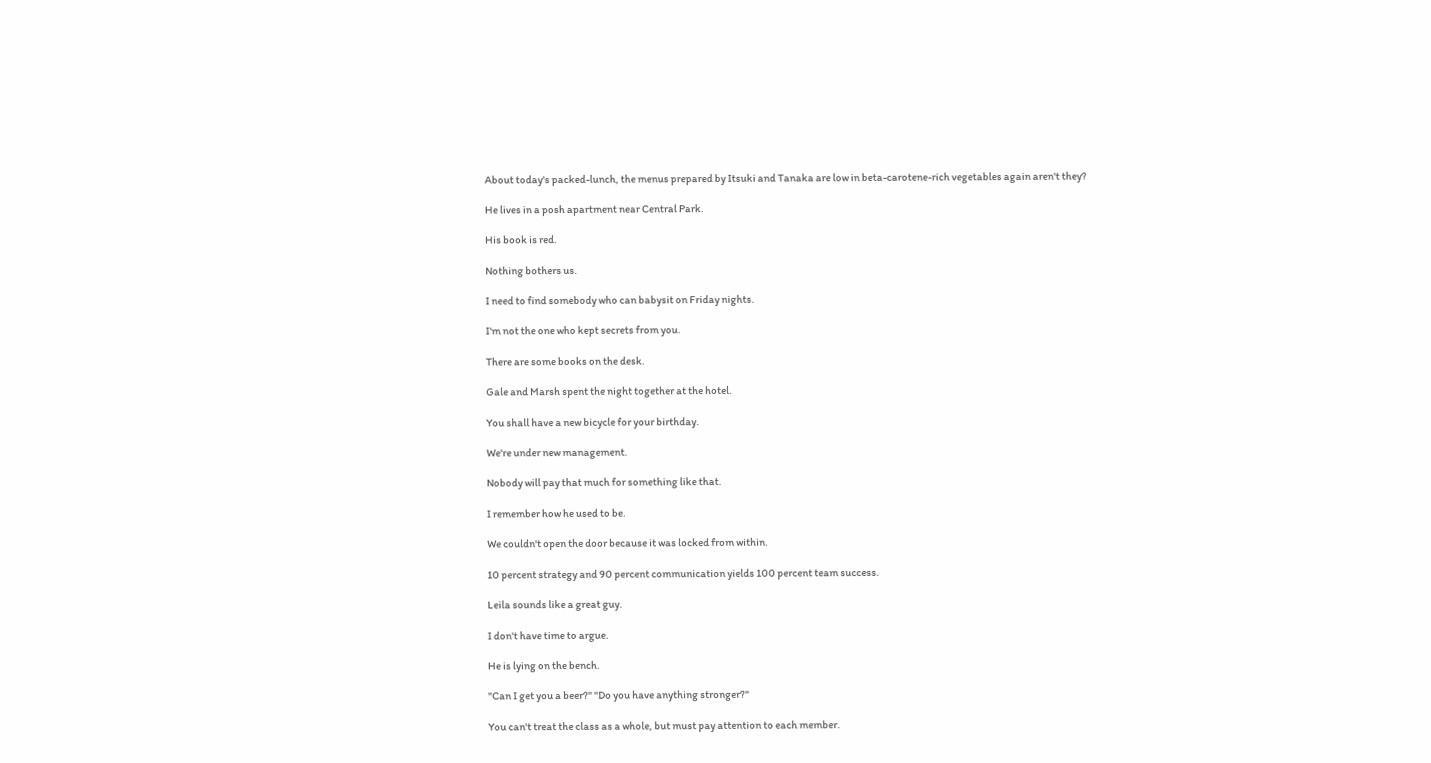About today's packed-lunch, the menus prepared by Itsuki and Tanaka are low in beta-carotene-rich vegetables again aren't they?

He lives in a posh apartment near Central Park.

His book is red.

Nothing bothers us.

I need to find somebody who can babysit on Friday nights.

I'm not the one who kept secrets from you.

There are some books on the desk.

Gale and Marsh spent the night together at the hotel.

You shall have a new bicycle for your birthday.

We're under new management.

Nobody will pay that much for something like that.

I remember how he used to be.

We couldn't open the door because it was locked from within.

10 percent strategy and 90 percent communication yields 100 percent team success.

Leila sounds like a great guy.

I don't have time to argue.

He is lying on the bench.

"Can I get you a beer?" "Do you have anything stronger?"

You can't treat the class as a whole, but must pay attention to each member.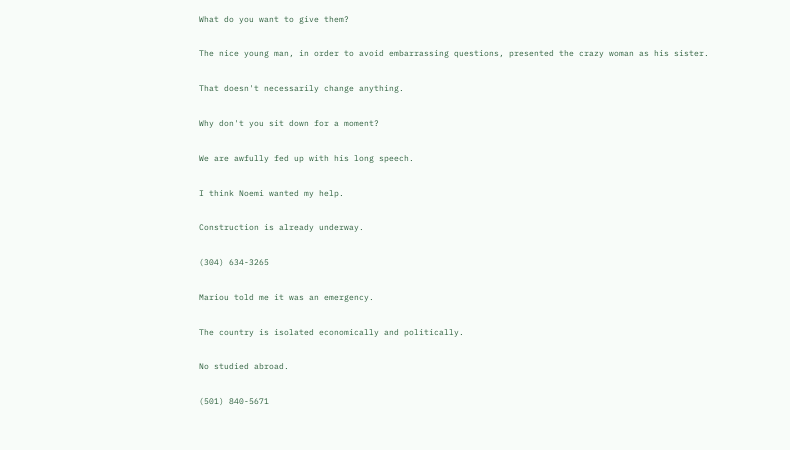What do you want to give them?

The nice young man, in order to avoid embarrassing questions, presented the crazy woman as his sister.

That doesn't necessarily change anything.

Why don't you sit down for a moment?

We are awfully fed up with his long speech.

I think Noemi wanted my help.

Construction is already underway.

(304) 634-3265

Mariou told me it was an emergency.

The country is isolated economically and politically.

No studied abroad.

(501) 840-5671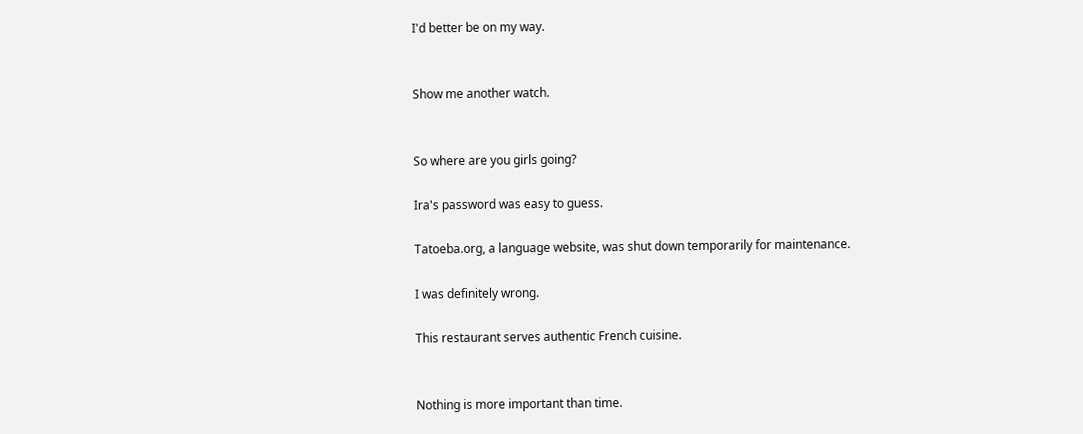I'd better be on my way.


Show me another watch.


So where are you girls going?

Ira's password was easy to guess.

Tatoeba.org, a language website, was shut down temporarily for maintenance.

I was definitely wrong.

This restaurant serves authentic French cuisine.


Nothing is more important than time.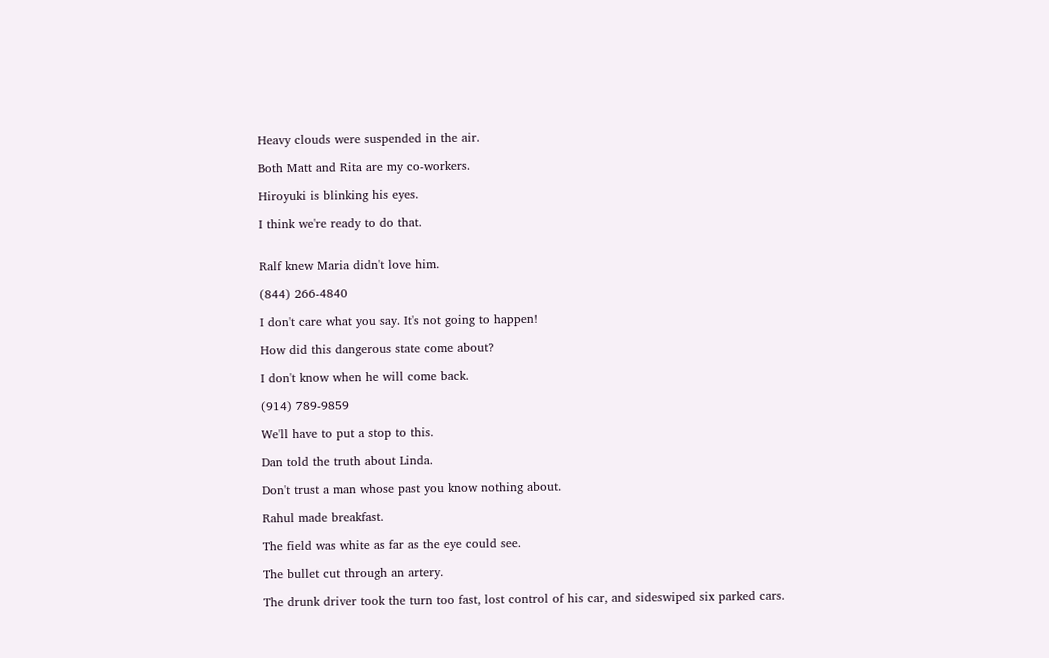Heavy clouds were suspended in the air.

Both Matt and Rita are my co-workers.

Hiroyuki is blinking his eyes.

I think we're ready to do that.


Ralf knew Maria didn't love him.

(844) 266-4840

I don't care what you say. It's not going to happen!

How did this dangerous state come about?

I don't know when he will come back.

(914) 789-9859

We'll have to put a stop to this.

Dan told the truth about Linda.

Don't trust a man whose past you know nothing about.

Rahul made breakfast.

The field was white as far as the eye could see.

The bullet cut through an artery.

The drunk driver took the turn too fast, lost control of his car, and sideswiped six parked cars.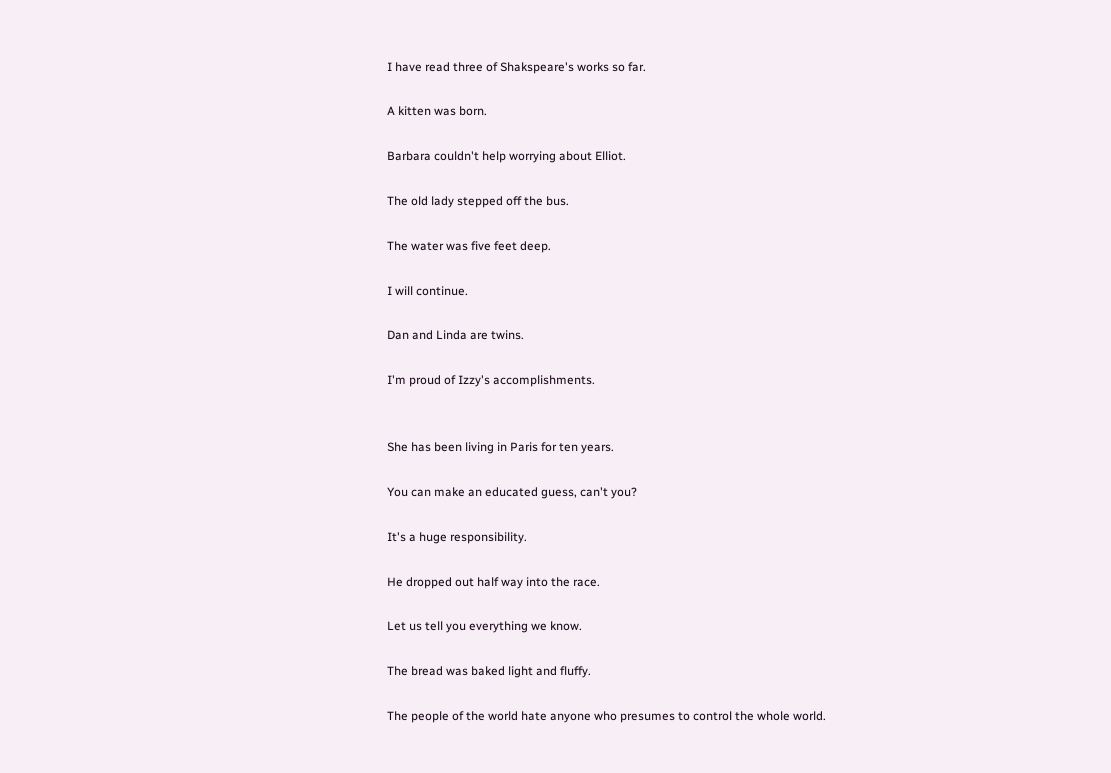I have read three of Shakspeare's works so far.

A kitten was born.

Barbara couldn't help worrying about Elliot.

The old lady stepped off the bus.

The water was five feet deep.

I will continue.

Dan and Linda are twins.

I'm proud of Izzy's accomplishments.


She has been living in Paris for ten years.

You can make an educated guess, can't you?

It's a huge responsibility.

He dropped out half way into the race.

Let us tell you everything we know.

The bread was baked light and fluffy.

The people of the world hate anyone who presumes to control the whole world.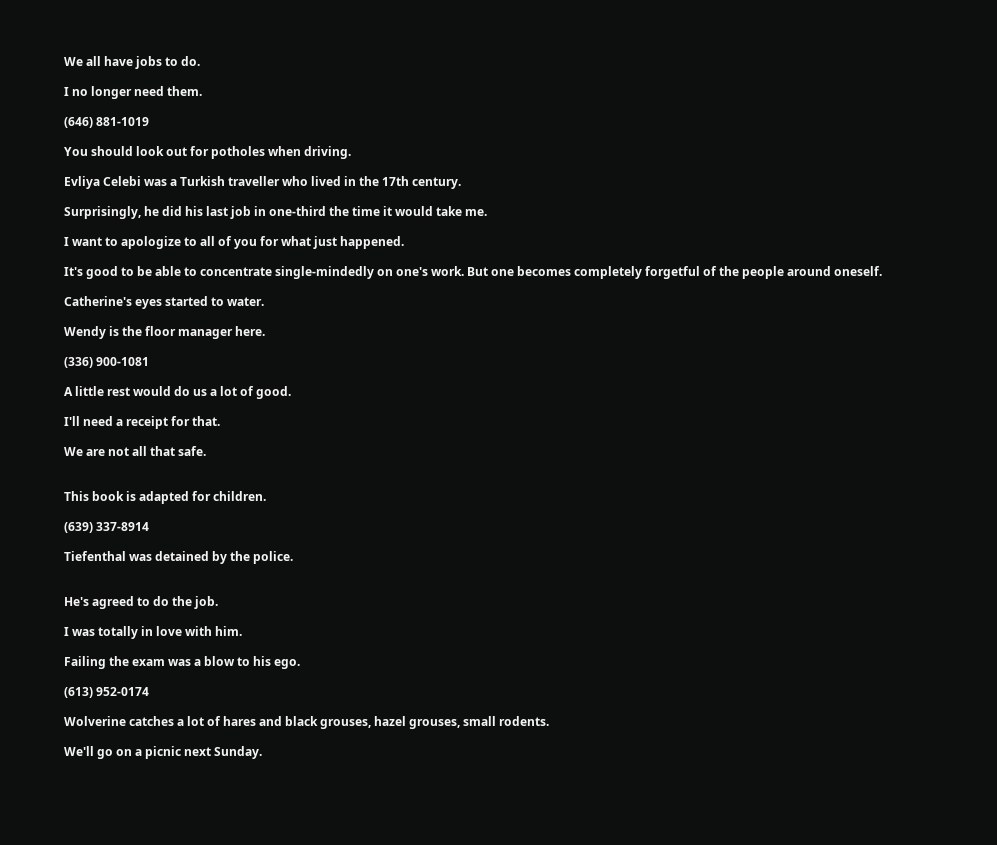We all have jobs to do.

I no longer need them.

(646) 881-1019

You should look out for potholes when driving.

Evliya Celebi was a Turkish traveller who lived in the 17th century.

Surprisingly, he did his last job in one-third the time it would take me.

I want to apologize to all of you for what just happened.

It's good to be able to concentrate single-mindedly on one's work. But one becomes completely forgetful of the people around oneself.

Catherine's eyes started to water.

Wendy is the floor manager here.

(336) 900-1081

A little rest would do us a lot of good.

I'll need a receipt for that.

We are not all that safe.


This book is adapted for children.

(639) 337-8914

Tiefenthal was detained by the police.


He's agreed to do the job.

I was totally in love with him.

Failing the exam was a blow to his ego.

(613) 952-0174

Wolverine catches a lot of hares and black grouses, hazel grouses, small rodents.

We'll go on a picnic next Sunday.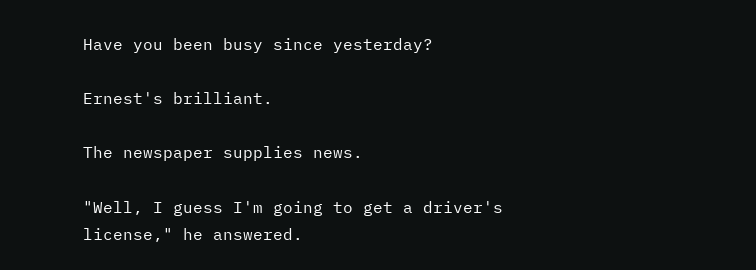Have you been busy since yesterday?

Ernest's brilliant.

The newspaper supplies news.

"Well, I guess I'm going to get a driver's license," he answered.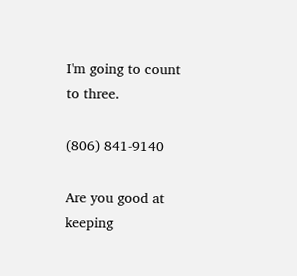I'm going to count to three.

(806) 841-9140

Are you good at keeping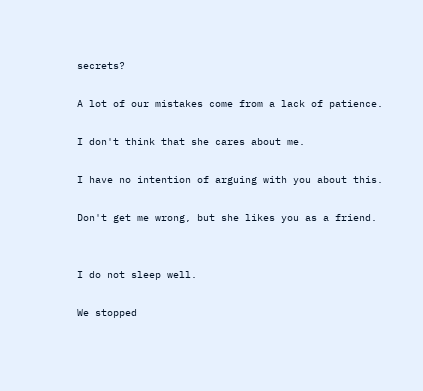secrets?

A lot of our mistakes come from a lack of patience.

I don't think that she cares about me.

I have no intention of arguing with you about this.

Don't get me wrong, but she likes you as a friend.


I do not sleep well.

We stopped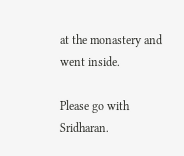at the monastery and went inside.

Please go with Sridharan.